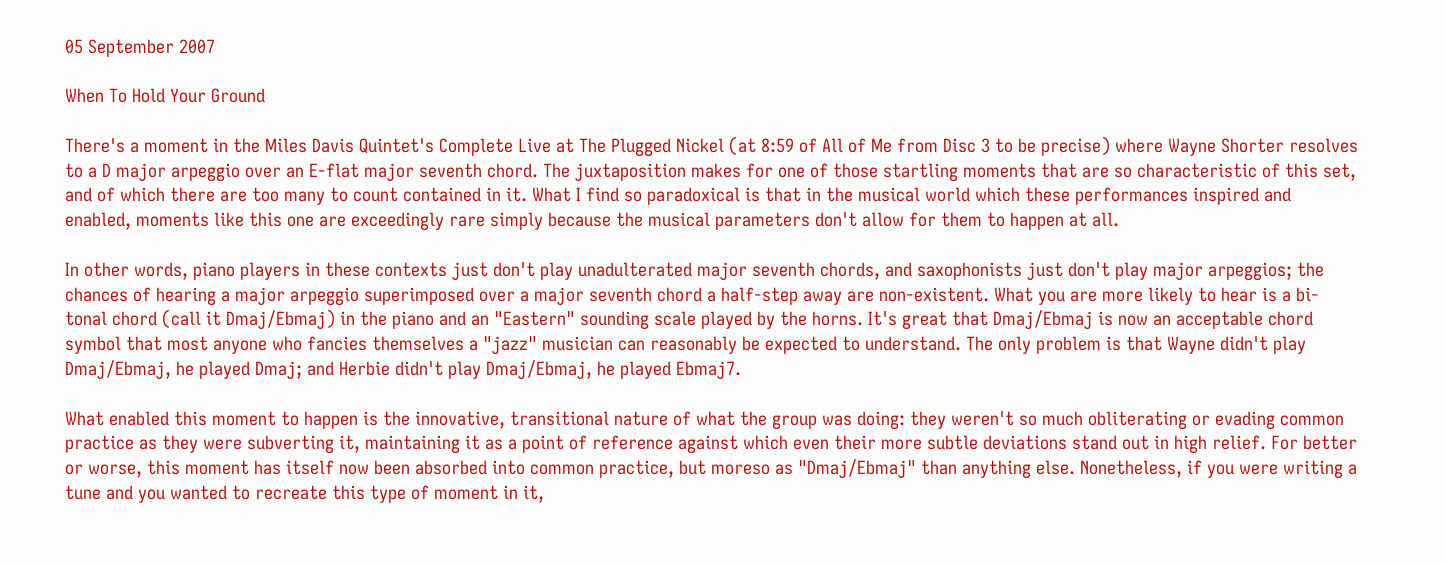05 September 2007

When To Hold Your Ground

There's a moment in the Miles Davis Quintet's Complete Live at The Plugged Nickel (at 8:59 of All of Me from Disc 3 to be precise) where Wayne Shorter resolves to a D major arpeggio over an E-flat major seventh chord. The juxtaposition makes for one of those startling moments that are so characteristic of this set, and of which there are too many to count contained in it. What I find so paradoxical is that in the musical world which these performances inspired and enabled, moments like this one are exceedingly rare simply because the musical parameters don't allow for them to happen at all.

In other words, piano players in these contexts just don't play unadulterated major seventh chords, and saxophonists just don't play major arpeggios; the chances of hearing a major arpeggio superimposed over a major seventh chord a half-step away are non-existent. What you are more likely to hear is a bi-tonal chord (call it Dmaj/Ebmaj) in the piano and an "Eastern" sounding scale played by the horns. It's great that Dmaj/Ebmaj is now an acceptable chord symbol that most anyone who fancies themselves a "jazz" musician can reasonably be expected to understand. The only problem is that Wayne didn't play Dmaj/Ebmaj, he played Dmaj; and Herbie didn't play Dmaj/Ebmaj, he played Ebmaj7.

What enabled this moment to happen is the innovative, transitional nature of what the group was doing: they weren't so much obliterating or evading common practice as they were subverting it, maintaining it as a point of reference against which even their more subtle deviations stand out in high relief. For better or worse, this moment has itself now been absorbed into common practice, but moreso as "Dmaj/Ebmaj" than anything else. Nonetheless, if you were writing a tune and you wanted to recreate this type of moment in it,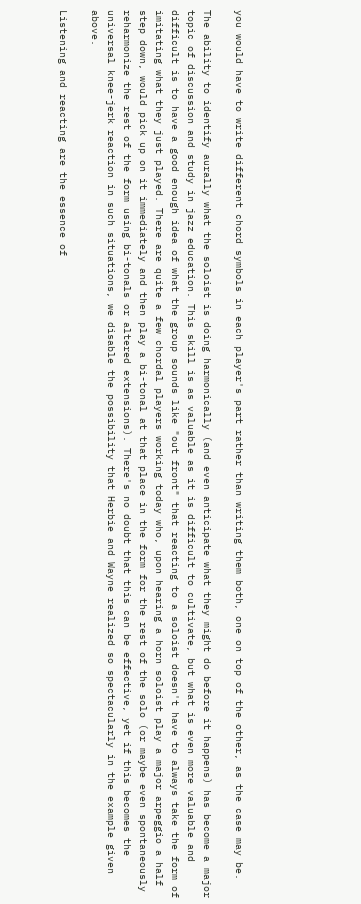you would have to write different chord symbols in each player's part rather than writing them both, one on top of the other, as the case may be.

The ability to identify aurally what the soloist is doing harmonically (and even anticipate what they might do before it happens) has become a major topic of discussion and study in jazz education. This skill is as valuable as it is difficult to cultivate, but what is even more valuable and difficult is to have a good enough idea of what the group sounds like "out front" that reacting to a soloist doesn't have to always take the form of imitating what they just played. There are quite a few chordal players working today who, upon hearing a horn soloist play a major arpeggio a half step down, would pick up on it immediately and then play a bi-tonal at that place in the form for the rest of the solo (or maybe even spontaneously reharmonize the rest of the form using bi-tonals or altered extensions). There's no doubt that this can be effective, yet if this becomes the universal knee-jerk reaction in such situations, we disable the possibility that Herbie and Wayne realized so spectacularly in the example given above.

Listening and reacting are the essence of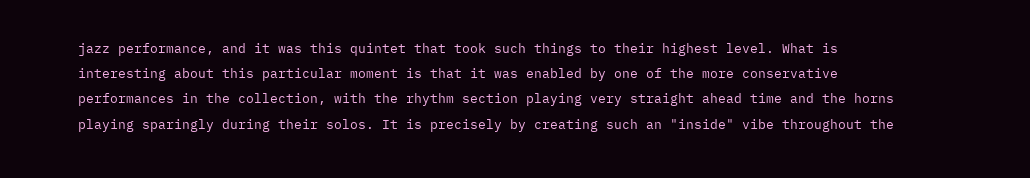jazz performance, and it was this quintet that took such things to their highest level. What is interesting about this particular moment is that it was enabled by one of the more conservative performances in the collection, with the rhythm section playing very straight ahead time and the horns playing sparingly during their solos. It is precisely by creating such an "inside" vibe throughout the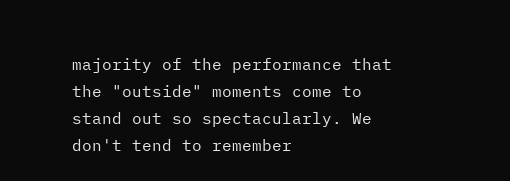majority of the performance that the "outside" moments come to stand out so spectacularly. We don't tend to remember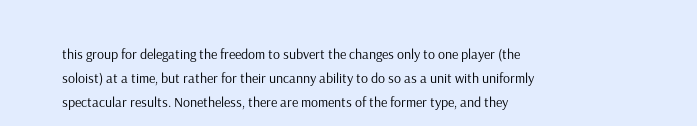this group for delegating the freedom to subvert the changes only to one player (the soloist) at a time, but rather for their uncanny ability to do so as a unit with uniformly spectacular results. Nonetheless, there are moments of the former type, and they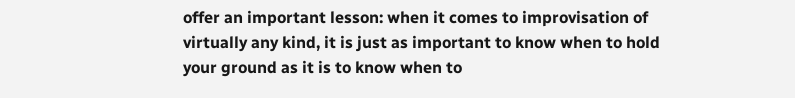offer an important lesson: when it comes to improvisation of virtually any kind, it is just as important to know when to hold your ground as it is to know when to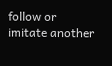follow or imitate another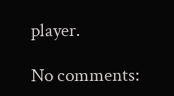player.

No comments: